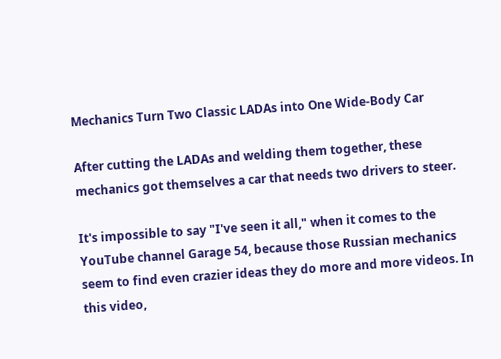Mechanics Turn Two Classic LADAs into One Wide-Body Car

After cutting the LADAs and welding them together, these mechanics got themselves a car that needs two drivers to steer.

It's impossible to say "I've seen it all," when it comes to the YouTube channel Garage 54, because those Russian mechanics seem to find even crazier ideas they do more and more videos. In this video,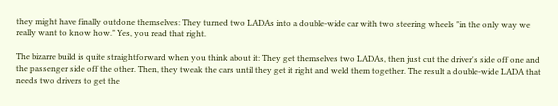they might have finally outdone themselves: They turned two LADAs into a double-wide car with two steering wheels "in the only way we really want to know how." Yes, you read that right.

The bizarre build is quite straightforward when you think about it: They get themselves two LADAs, then just cut the driver's side off one and the passenger side off the other. Then, they tweak the cars until they get it right and weld them together. The result a double-wide LADA that needs two drivers to get the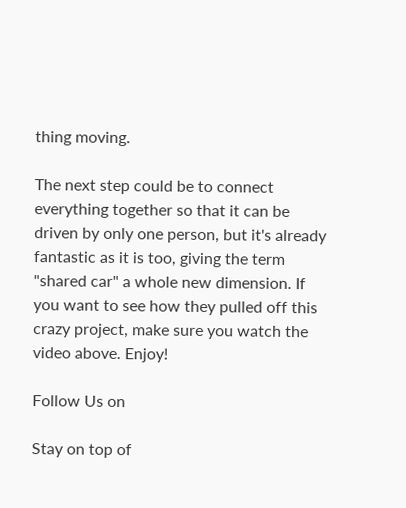thing moving.

The next step could be to connect everything together so that it can be driven by only one person, but it's already fantastic as it is too, giving the term "shared car" a whole new dimension. If you want to see how they pulled off this crazy project, make sure you watch the video above. Enjoy!

Follow Us on

Stay on top of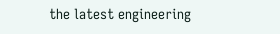the latest engineering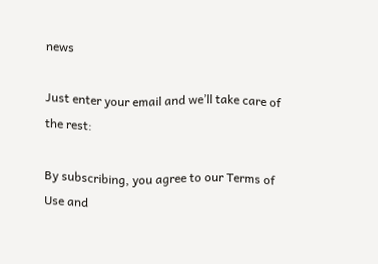news

Just enter your email and we’ll take care of the rest:

By subscribing, you agree to our Terms of Use and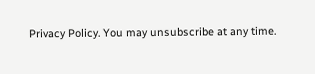Privacy Policy. You may unsubscribe at any time.